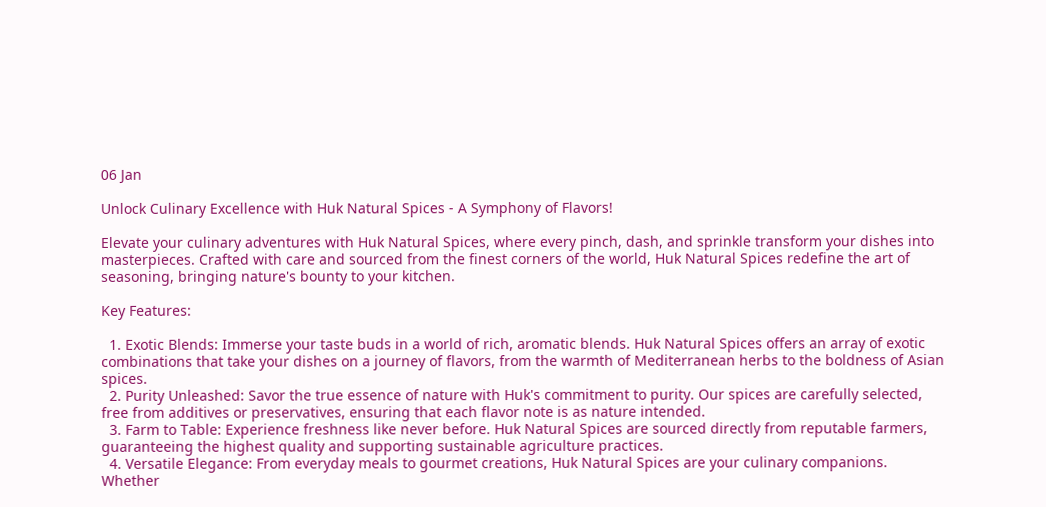06 Jan

Unlock Culinary Excellence with Huk Natural Spices - A Symphony of Flavors!

Elevate your culinary adventures with Huk Natural Spices, where every pinch, dash, and sprinkle transform your dishes into masterpieces. Crafted with care and sourced from the finest corners of the world, Huk Natural Spices redefine the art of seasoning, bringing nature's bounty to your kitchen.

Key Features:

  1. Exotic Blends: Immerse your taste buds in a world of rich, aromatic blends. Huk Natural Spices offers an array of exotic combinations that take your dishes on a journey of flavors, from the warmth of Mediterranean herbs to the boldness of Asian spices.
  2. Purity Unleashed: Savor the true essence of nature with Huk's commitment to purity. Our spices are carefully selected, free from additives or preservatives, ensuring that each flavor note is as nature intended.
  3. Farm to Table: Experience freshness like never before. Huk Natural Spices are sourced directly from reputable farmers, guaranteeing the highest quality and supporting sustainable agriculture practices.
  4. Versatile Elegance: From everyday meals to gourmet creations, Huk Natural Spices are your culinary companions. Whether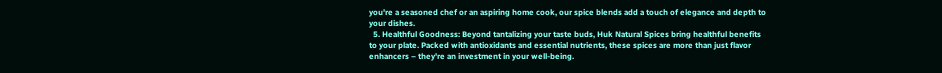you're a seasoned chef or an aspiring home cook, our spice blends add a touch of elegance and depth to your dishes.
  5. Healthful Goodness: Beyond tantalizing your taste buds, Huk Natural Spices bring healthful benefits to your plate. Packed with antioxidants and essential nutrients, these spices are more than just flavor enhancers – they're an investment in your well-being.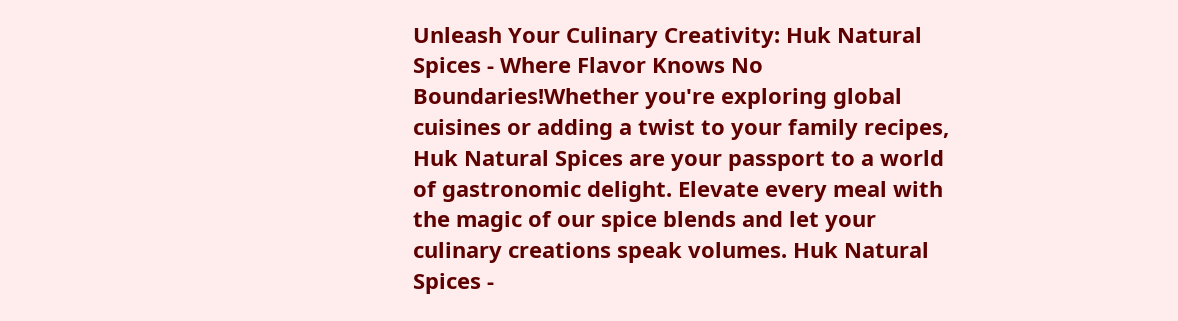Unleash Your Culinary Creativity: Huk Natural Spices - Where Flavor Knows No Boundaries!Whether you're exploring global cuisines or adding a twist to your family recipes, Huk Natural Spices are your passport to a world of gastronomic delight. Elevate every meal with the magic of our spice blends and let your culinary creations speak volumes. Huk Natural Spices -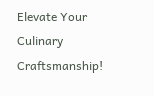Elevate Your Culinary Craftsmanship!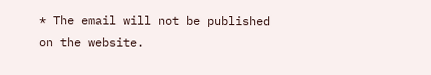* The email will not be published on the website.